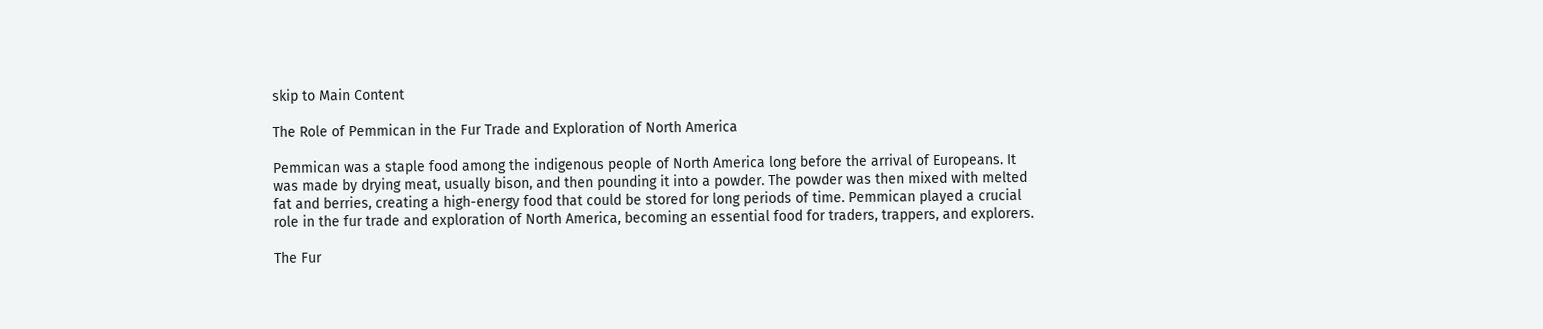skip to Main Content

The Role of Pemmican in the Fur Trade and Exploration of North America

Pemmican was a staple food among the indigenous people of North America long before the arrival of Europeans. It was made by drying meat, usually bison, and then pounding it into a powder. The powder was then mixed with melted fat and berries, creating a high-energy food that could be stored for long periods of time. Pemmican played a crucial role in the fur trade and exploration of North America, becoming an essential food for traders, trappers, and explorers.

The Fur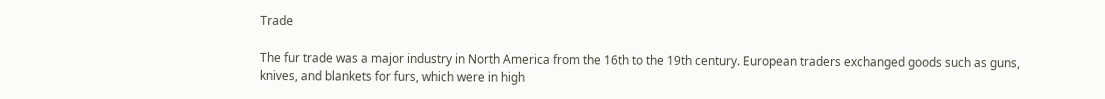Trade

The fur trade was a major industry in North America from the 16th to the 19th century. European traders exchanged goods such as guns, knives, and blankets for furs, which were in high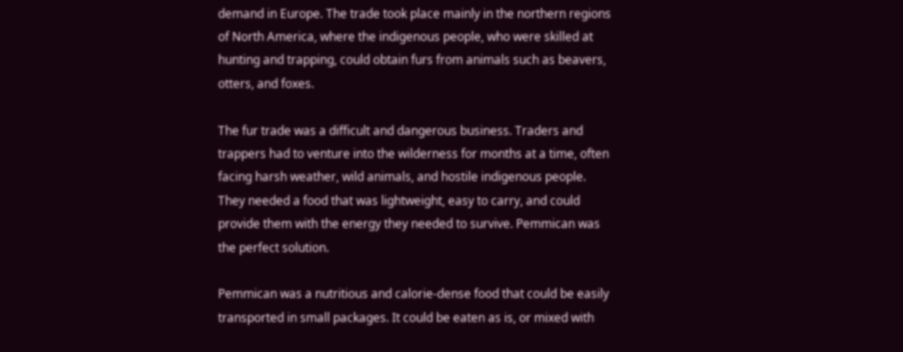demand in Europe. The trade took place mainly in the northern regions of North America, where the indigenous people, who were skilled at hunting and trapping, could obtain furs from animals such as beavers, otters, and foxes.

The fur trade was a difficult and dangerous business. Traders and trappers had to venture into the wilderness for months at a time, often facing harsh weather, wild animals, and hostile indigenous people. They needed a food that was lightweight, easy to carry, and could provide them with the energy they needed to survive. Pemmican was the perfect solution.

Pemmican was a nutritious and calorie-dense food that could be easily transported in small packages. It could be eaten as is, or mixed with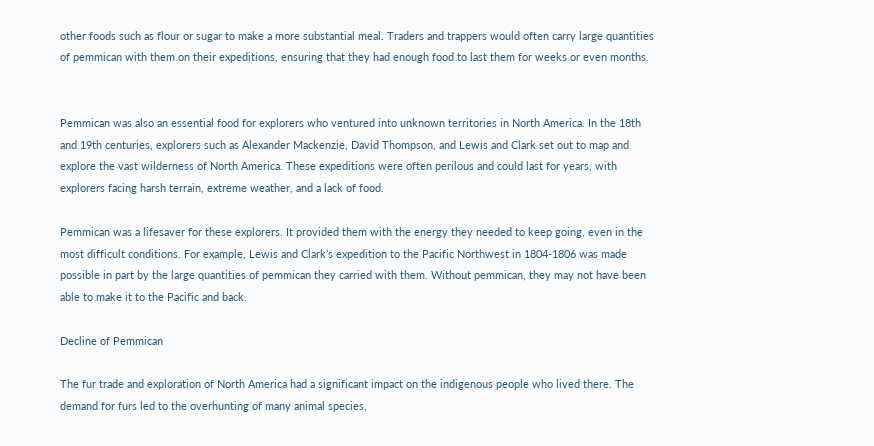other foods such as flour or sugar to make a more substantial meal. Traders and trappers would often carry large quantities of pemmican with them on their expeditions, ensuring that they had enough food to last them for weeks or even months.


Pemmican was also an essential food for explorers who ventured into unknown territories in North America. In the 18th and 19th centuries, explorers such as Alexander Mackenzie, David Thompson, and Lewis and Clark set out to map and explore the vast wilderness of North America. These expeditions were often perilous and could last for years, with explorers facing harsh terrain, extreme weather, and a lack of food.

Pemmican was a lifesaver for these explorers. It provided them with the energy they needed to keep going, even in the most difficult conditions. For example, Lewis and Clark’s expedition to the Pacific Northwest in 1804-1806 was made possible in part by the large quantities of pemmican they carried with them. Without pemmican, they may not have been able to make it to the Pacific and back.

Decline of Pemmican

The fur trade and exploration of North America had a significant impact on the indigenous people who lived there. The demand for furs led to the overhunting of many animal species,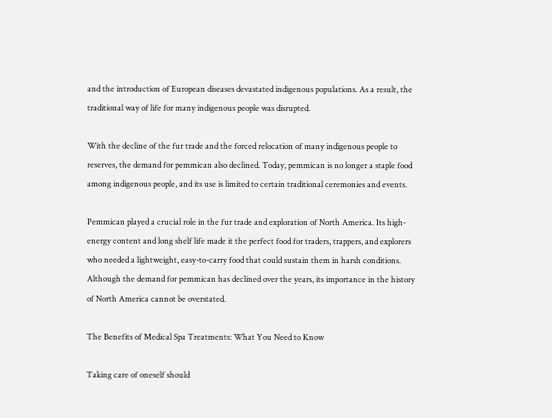and the introduction of European diseases devastated indigenous populations. As a result, the traditional way of life for many indigenous people was disrupted.

With the decline of the fur trade and the forced relocation of many indigenous people to reserves, the demand for pemmican also declined. Today, pemmican is no longer a staple food among indigenous people, and its use is limited to certain traditional ceremonies and events.

Pemmican played a crucial role in the fur trade and exploration of North America. Its high-energy content and long shelf life made it the perfect food for traders, trappers, and explorers who needed a lightweight, easy-to-carry food that could sustain them in harsh conditions. Although the demand for pemmican has declined over the years, its importance in the history of North America cannot be overstated.

The Benefits of Medical Spa Treatments: What You Need to Know

Taking care of oneself should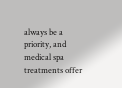always be a priority, and medical spa treatments offer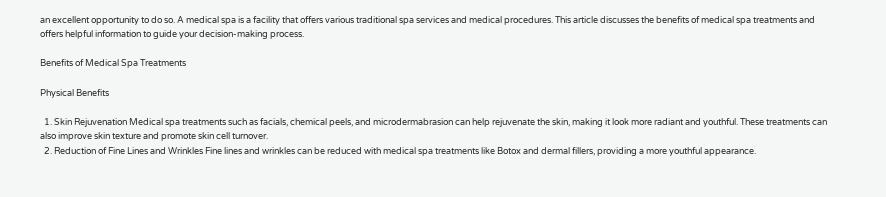an excellent opportunity to do so. A medical spa is a facility that offers various traditional spa services and medical procedures. This article discusses the benefits of medical spa treatments and offers helpful information to guide your decision-making process.

Benefits of Medical Spa Treatments

Physical Benefits

  1. Skin Rejuvenation Medical spa treatments such as facials, chemical peels, and microdermabrasion can help rejuvenate the skin, making it look more radiant and youthful. These treatments can also improve skin texture and promote skin cell turnover.
  2. Reduction of Fine Lines and Wrinkles Fine lines and wrinkles can be reduced with medical spa treatments like Botox and dermal fillers, providing a more youthful appearance.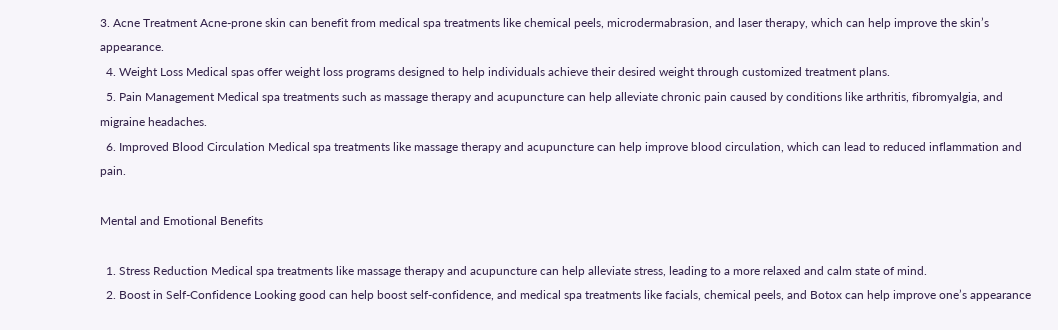3. Acne Treatment Acne-prone skin can benefit from medical spa treatments like chemical peels, microdermabrasion, and laser therapy, which can help improve the skin’s appearance.
  4. Weight Loss Medical spas offer weight loss programs designed to help individuals achieve their desired weight through customized treatment plans.
  5. Pain Management Medical spa treatments such as massage therapy and acupuncture can help alleviate chronic pain caused by conditions like arthritis, fibromyalgia, and migraine headaches.
  6. Improved Blood Circulation Medical spa treatments like massage therapy and acupuncture can help improve blood circulation, which can lead to reduced inflammation and pain.

Mental and Emotional Benefits

  1. Stress Reduction Medical spa treatments like massage therapy and acupuncture can help alleviate stress, leading to a more relaxed and calm state of mind.
  2. Boost in Self-Confidence Looking good can help boost self-confidence, and medical spa treatments like facials, chemical peels, and Botox can help improve one’s appearance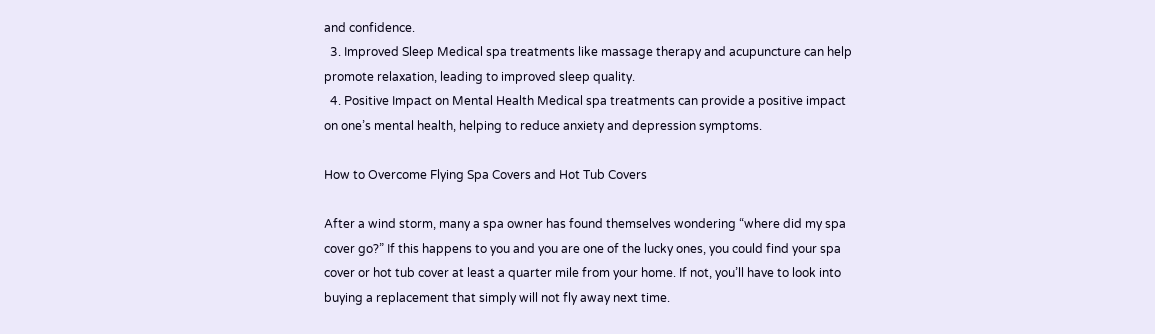and confidence.
  3. Improved Sleep Medical spa treatments like massage therapy and acupuncture can help promote relaxation, leading to improved sleep quality.
  4. Positive Impact on Mental Health Medical spa treatments can provide a positive impact on one’s mental health, helping to reduce anxiety and depression symptoms.

How to Overcome Flying Spa Covers and Hot Tub Covers

After a wind storm, many a spa owner has found themselves wondering “where did my spa cover go?” If this happens to you and you are one of the lucky ones, you could find your spa cover or hot tub cover at least a quarter mile from your home. If not, you’ll have to look into buying a replacement that simply will not fly away next time.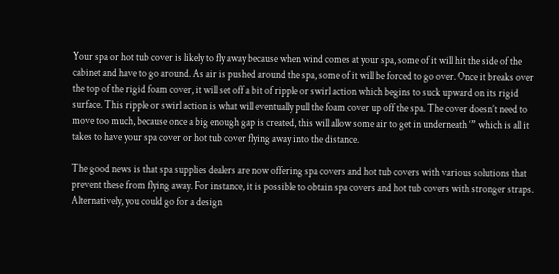Your spa or hot tub cover is likely to fly away because when wind comes at your spa, some of it will hit the side of the cabinet and have to go around. As air is pushed around the spa, some of it will be forced to go over. Once it breaks over the top of the rigid foam cover, it will set off a bit of ripple or swirl action which begins to suck upward on its rigid surface. This ripple or swirl action is what will eventually pull the foam cover up off the spa. The cover doesn’t need to move too much, because once a big enough gap is created, this will allow some air to get in underneath ‘” which is all it takes to have your spa cover or hot tub cover flying away into the distance.

The good news is that spa supplies dealers are now offering spa covers and hot tub covers with various solutions that prevent these from flying away. For instance, it is possible to obtain spa covers and hot tub covers with stronger straps. Alternatively, you could go for a design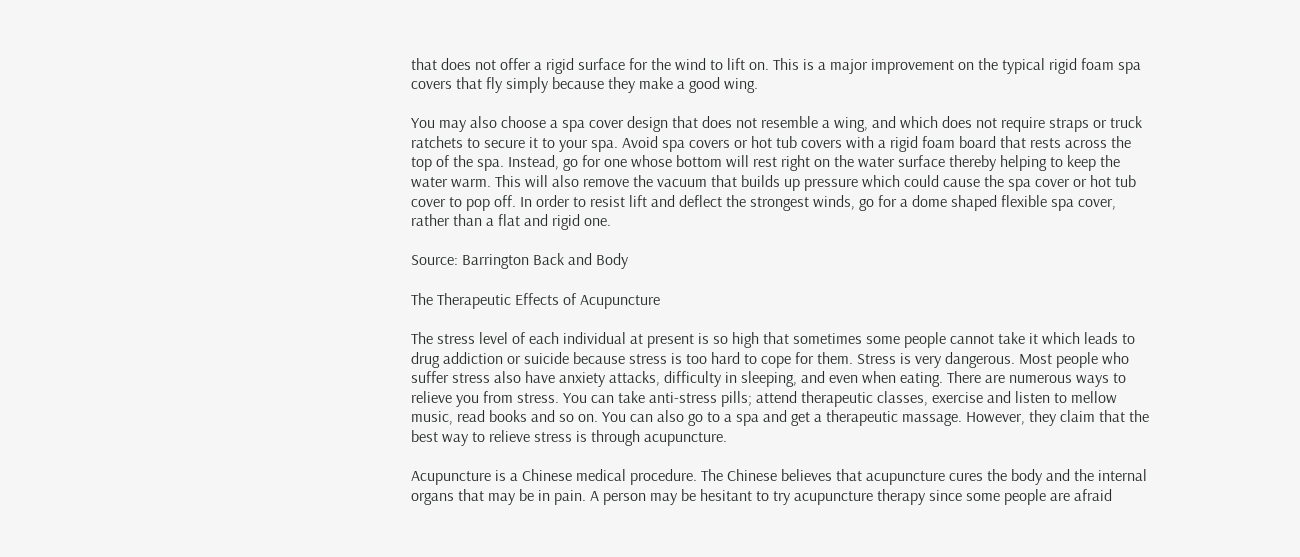that does not offer a rigid surface for the wind to lift on. This is a major improvement on the typical rigid foam spa covers that fly simply because they make a good wing.

You may also choose a spa cover design that does not resemble a wing, and which does not require straps or truck ratchets to secure it to your spa. Avoid spa covers or hot tub covers with a rigid foam board that rests across the top of the spa. Instead, go for one whose bottom will rest right on the water surface thereby helping to keep the water warm. This will also remove the vacuum that builds up pressure which could cause the spa cover or hot tub cover to pop off. In order to resist lift and deflect the strongest winds, go for a dome shaped flexible spa cover, rather than a flat and rigid one.

Source: Barrington Back and Body

The Therapeutic Effects of Acupuncture

The stress level of each individual at present is so high that sometimes some people cannot take it which leads to drug addiction or suicide because stress is too hard to cope for them. Stress is very dangerous. Most people who suffer stress also have anxiety attacks, difficulty in sleeping, and even when eating. There are numerous ways to relieve you from stress. You can take anti-stress pills; attend therapeutic classes, exercise and listen to mellow music, read books and so on. You can also go to a spa and get a therapeutic massage. However, they claim that the best way to relieve stress is through acupuncture.

Acupuncture is a Chinese medical procedure. The Chinese believes that acupuncture cures the body and the internal organs that may be in pain. A person may be hesitant to try acupuncture therapy since some people are afraid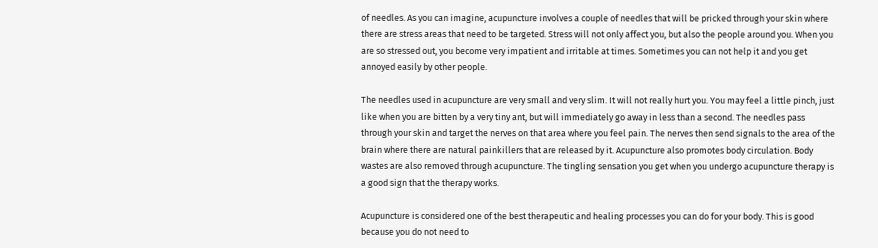of needles. As you can imagine, acupuncture involves a couple of needles that will be pricked through your skin where there are stress areas that need to be targeted. Stress will not only affect you, but also the people around you. When you are so stressed out, you become very impatient and irritable at times. Sometimes you can not help it and you get annoyed easily by other people.

The needles used in acupuncture are very small and very slim. It will not really hurt you. You may feel a little pinch, just like when you are bitten by a very tiny ant, but will immediately go away in less than a second. The needles pass through your skin and target the nerves on that area where you feel pain. The nerves then send signals to the area of the brain where there are natural painkillers that are released by it. Acupuncture also promotes body circulation. Body wastes are also removed through acupuncture. The tingling sensation you get when you undergo acupuncture therapy is a good sign that the therapy works.

Acupuncture is considered one of the best therapeutic and healing processes you can do for your body. This is good because you do not need to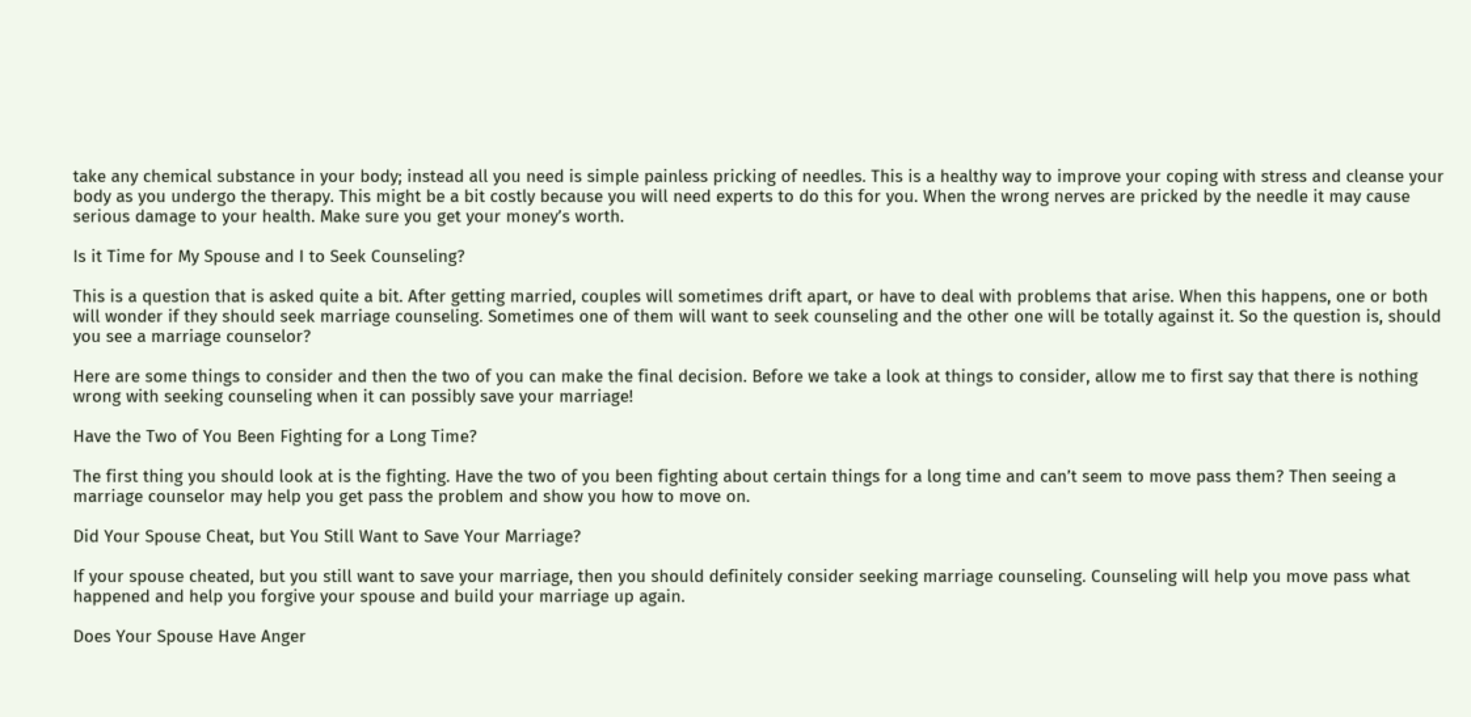take any chemical substance in your body; instead all you need is simple painless pricking of needles. This is a healthy way to improve your coping with stress and cleanse your body as you undergo the therapy. This might be a bit costly because you will need experts to do this for you. When the wrong nerves are pricked by the needle it may cause serious damage to your health. Make sure you get your money’s worth.

Is it Time for My Spouse and I to Seek Counseling?

This is a question that is asked quite a bit. After getting married, couples will sometimes drift apart, or have to deal with problems that arise. When this happens, one or both will wonder if they should seek marriage counseling. Sometimes one of them will want to seek counseling and the other one will be totally against it. So the question is, should you see a marriage counselor?

Here are some things to consider and then the two of you can make the final decision. Before we take a look at things to consider, allow me to first say that there is nothing wrong with seeking counseling when it can possibly save your marriage!

Have the Two of You Been Fighting for a Long Time?

The first thing you should look at is the fighting. Have the two of you been fighting about certain things for a long time and can’t seem to move pass them? Then seeing a marriage counselor may help you get pass the problem and show you how to move on.

Did Your Spouse Cheat, but You Still Want to Save Your Marriage?

If your spouse cheated, but you still want to save your marriage, then you should definitely consider seeking marriage counseling. Counseling will help you move pass what happened and help you forgive your spouse and build your marriage up again.

Does Your Spouse Have Anger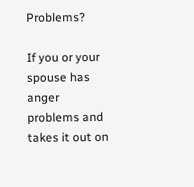Problems?

If you or your spouse has anger problems and takes it out on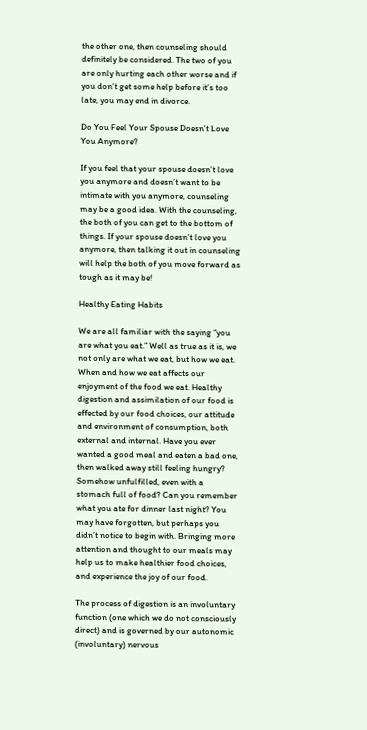the other one, then counseling should definitely be considered. The two of you are only hurting each other worse and if you don’t get some help before it’s too late, you may end in divorce.

Do You Feel Your Spouse Doesn’t Love You Anymore?

If you feel that your spouse doesn’t love you anymore and doesn’t want to be intimate with you anymore, counseling may be a good idea. With the counseling, the both of you can get to the bottom of things. If your spouse doesn’t love you anymore, then talking it out in counseling will help the both of you move forward as tough as it may be!

Healthy Eating Habits

We are all familiar with the saying “you are what you eat.” Well as true as it is, we not only are what we eat, but how we eat. When and how we eat affects our enjoyment of the food we eat. Healthy digestion and assimilation of our food is effected by our food choices, our attitude and environment of consumption, both external and internal. Have you ever wanted a good meal and eaten a bad one, then walked away still feeling hungry? Somehow unfulfilled, even with a stomach full of food? Can you remember what you ate for dinner last night? You may have forgotten, but perhaps you didn’t notice to begin with. Bringing more attention and thought to our meals may help us to make healthier food choices, and experience the joy of our food.

The process of digestion is an involuntary function (one which we do not consciously direct) and is governed by our autonomic (involuntary) nervous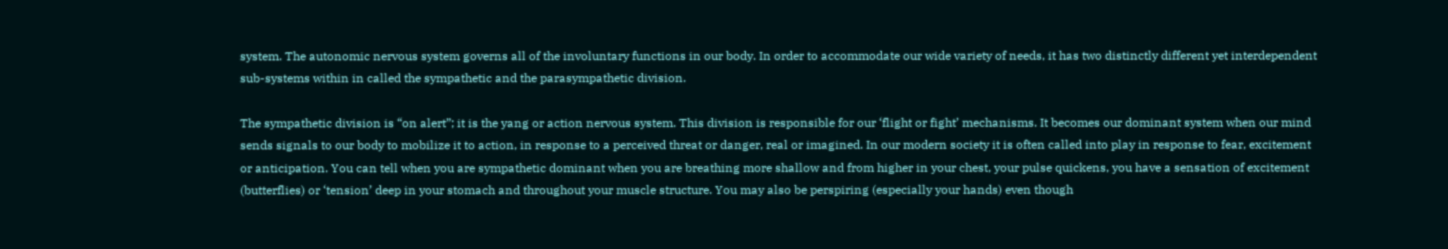system. The autonomic nervous system governs all of the involuntary functions in our body. In order to accommodate our wide variety of needs, it has two distinctly different yet interdependent sub-systems within in called the sympathetic and the parasympathetic division.

The sympathetic division is “on alert”; it is the yang or action nervous system. This division is responsible for our ‘flight or fight’ mechanisms. It becomes our dominant system when our mind sends signals to our body to mobilize it to action, in response to a perceived threat or danger, real or imagined. In our modern society it is often called into play in response to fear, excitement or anticipation. You can tell when you are sympathetic dominant when you are breathing more shallow and from higher in your chest, your pulse quickens, you have a sensation of excitement (butterflies) or ‘tension’ deep in your stomach and throughout your muscle structure. You may also be perspiring (especially your hands) even though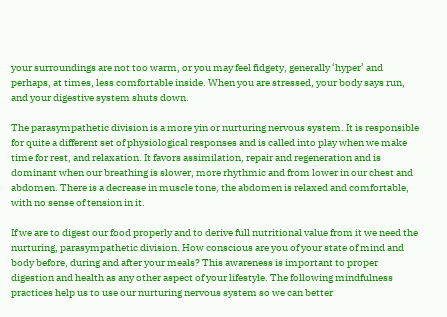your surroundings are not too warm, or you may feel fidgety, generally ‘hyper’ and perhaps, at times, less comfortable inside. When you are stressed, your body says run, and your digestive system shuts down.

The parasympathetic division is a more yin or nurturing nervous system. It is responsible for quite a different set of physiological responses and is called into play when we make time for rest, and relaxation. It favors assimilation, repair and regeneration and is dominant when our breathing is slower, more rhythmic and from lower in our chest and abdomen. There is a decrease in muscle tone, the abdomen is relaxed and comfortable, with no sense of tension in it.

If we are to digest our food properly and to derive full nutritional value from it we need the nurturing, parasympathetic division. How conscious are you of your state of mind and body before, during and after your meals? This awareness is important to proper digestion and health as any other aspect of your lifestyle. The following mindfulness practices help us to use our nurturing nervous system so we can better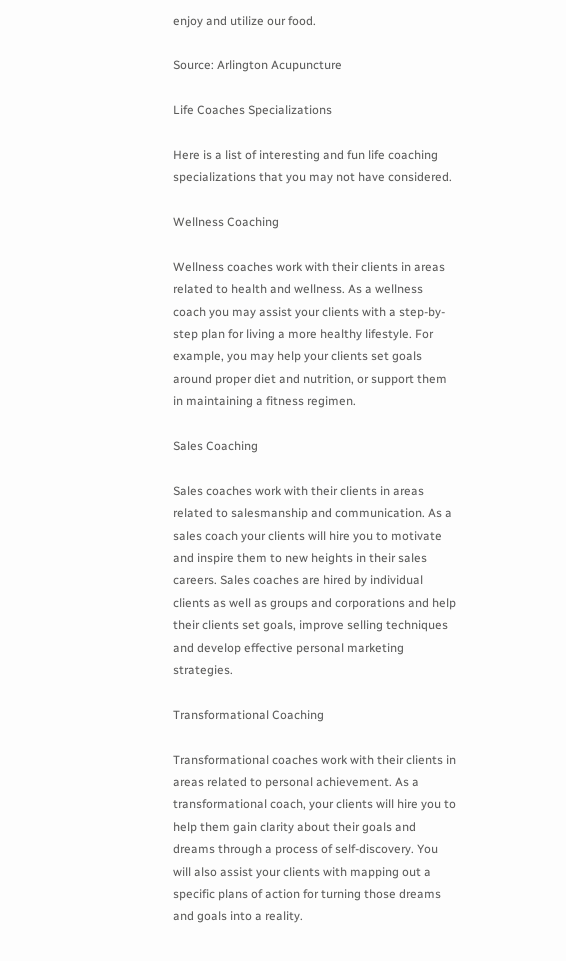enjoy and utilize our food.

Source: Arlington Acupuncture

Life Coaches Specializations

Here is a list of interesting and fun life coaching specializations that you may not have considered.

Wellness Coaching

Wellness coaches work with their clients in areas related to health and wellness. As a wellness coach you may assist your clients with a step-by-step plan for living a more healthy lifestyle. For example, you may help your clients set goals around proper diet and nutrition, or support them in maintaining a fitness regimen.

Sales Coaching

Sales coaches work with their clients in areas related to salesmanship and communication. As a sales coach your clients will hire you to motivate and inspire them to new heights in their sales careers. Sales coaches are hired by individual clients as well as groups and corporations and help their clients set goals, improve selling techniques and develop effective personal marketing strategies.

Transformational Coaching

Transformational coaches work with their clients in areas related to personal achievement. As a transformational coach, your clients will hire you to help them gain clarity about their goals and dreams through a process of self-discovery. You will also assist your clients with mapping out a specific plans of action for turning those dreams and goals into a reality.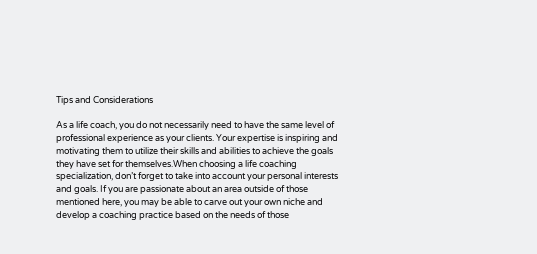Tips and Considerations

As a life coach, you do not necessarily need to have the same level of professional experience as your clients. Your expertise is inspiring and motivating them to utilize their skills and abilities to achieve the goals they have set for themselves.When choosing a life coaching specialization, don’t forget to take into account your personal interests and goals. If you are passionate about an area outside of those mentioned here, you may be able to carve out your own niche and develop a coaching practice based on the needs of those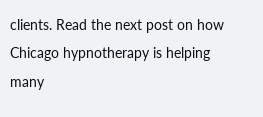clients. Read the next post on how Chicago hypnotherapy is helping many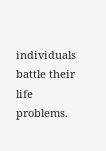individuals battle their life problems.